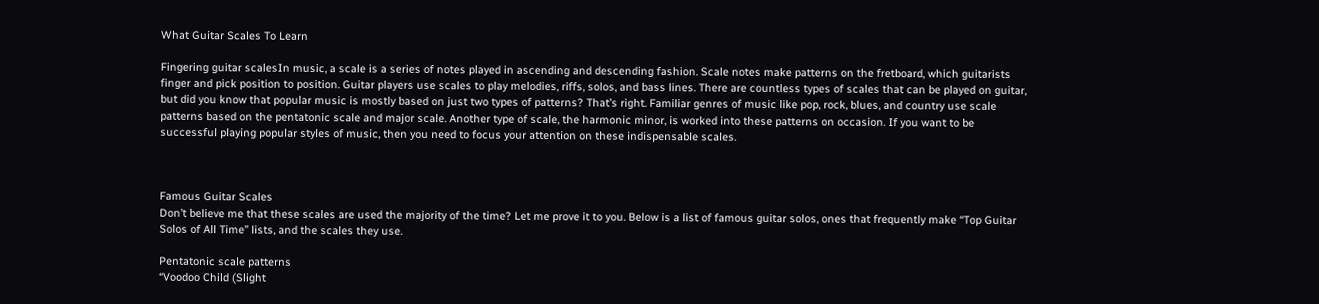What Guitar Scales To Learn

Fingering guitar scalesIn music, a scale is a series of notes played in ascending and descending fashion. Scale notes make patterns on the fretboard, which guitarists finger and pick position to position. Guitar players use scales to play melodies, riffs, solos, and bass lines. There are countless types of scales that can be played on guitar, but did you know that popular music is mostly based on just two types of patterns? That’s right. Familiar genres of music like pop, rock, blues, and country use scale patterns based on the pentatonic scale and major scale. Another type of scale, the harmonic minor, is worked into these patterns on occasion. If you want to be successful playing popular styles of music, then you need to focus your attention on these indispensable scales.



Famous Guitar Scales
Don’t believe me that these scales are used the majority of the time? Let me prove it to you. Below is a list of famous guitar solos, ones that frequently make “Top Guitar Solos of All Time” lists, and the scales they use.

Pentatonic scale patterns
“Voodoo Child (Slight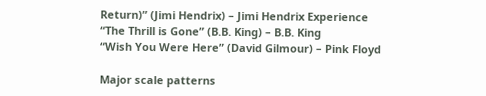Return)” (Jimi Hendrix) – Jimi Hendrix Experience
“The Thrill is Gone” (B.B. King) – B.B. King
“Wish You Were Here” (David Gilmour) – Pink Floyd

Major scale patterns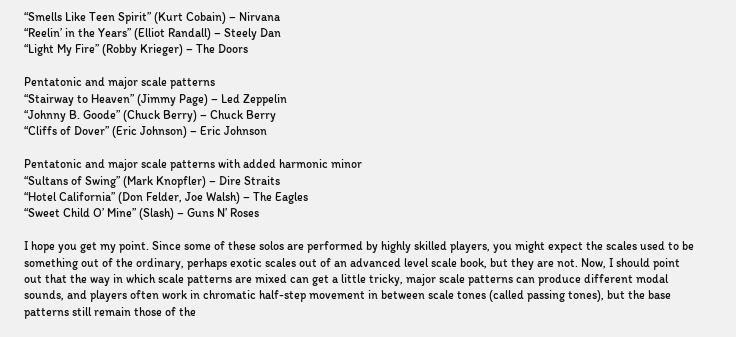“Smells Like Teen Spirit” (Kurt Cobain) – Nirvana
“Reelin’ in the Years” (Elliot Randall) – Steely Dan
“Light My Fire” (Robby Krieger) – The Doors

Pentatonic and major scale patterns
“Stairway to Heaven” (Jimmy Page) – Led Zeppelin
“Johnny B. Goode” (Chuck Berry) – Chuck Berry
“Cliffs of Dover” (Eric Johnson) – Eric Johnson

Pentatonic and major scale patterns with added harmonic minor
“Sultans of Swing” (Mark Knopfler) – Dire Straits
“Hotel California” (Don Felder, Joe Walsh) – The Eagles
“Sweet Child O’ Mine” (Slash) – Guns N’ Roses

I hope you get my point. Since some of these solos are performed by highly skilled players, you might expect the scales used to be something out of the ordinary, perhaps exotic scales out of an advanced level scale book, but they are not. Now, I should point out that the way in which scale patterns are mixed can get a little tricky, major scale patterns can produce different modal sounds, and players often work in chromatic half-step movement in between scale tones (called passing tones), but the base patterns still remain those of the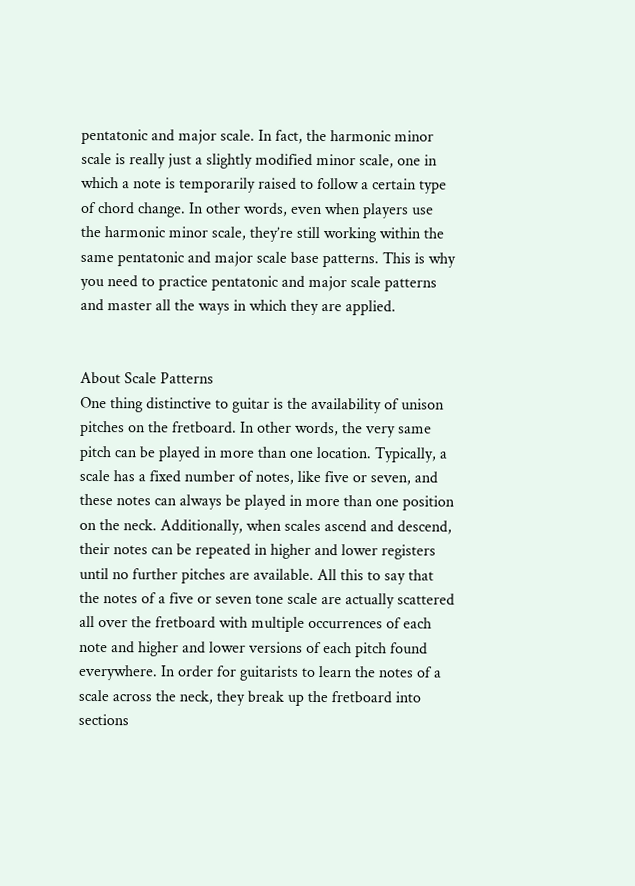pentatonic and major scale. In fact, the harmonic minor scale is really just a slightly modified minor scale, one in which a note is temporarily raised to follow a certain type of chord change. In other words, even when players use the harmonic minor scale, they’re still working within the same pentatonic and major scale base patterns. This is why you need to practice pentatonic and major scale patterns and master all the ways in which they are applied.


About Scale Patterns
One thing distinctive to guitar is the availability of unison pitches on the fretboard. In other words, the very same pitch can be played in more than one location. Typically, a scale has a fixed number of notes, like five or seven, and these notes can always be played in more than one position on the neck. Additionally, when scales ascend and descend, their notes can be repeated in higher and lower registers until no further pitches are available. All this to say that the notes of a five or seven tone scale are actually scattered all over the fretboard with multiple occurrences of each note and higher and lower versions of each pitch found everywhere. In order for guitarists to learn the notes of a scale across the neck, they break up the fretboard into sections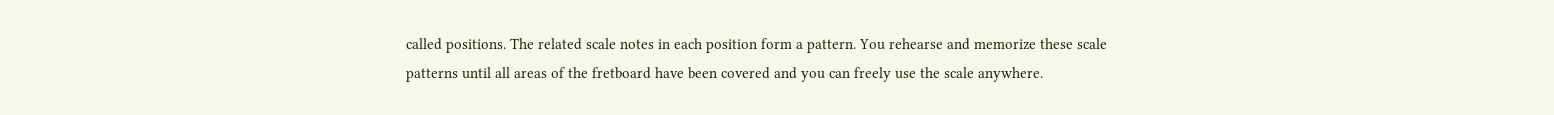called positions. The related scale notes in each position form a pattern. You rehearse and memorize these scale patterns until all areas of the fretboard have been covered and you can freely use the scale anywhere.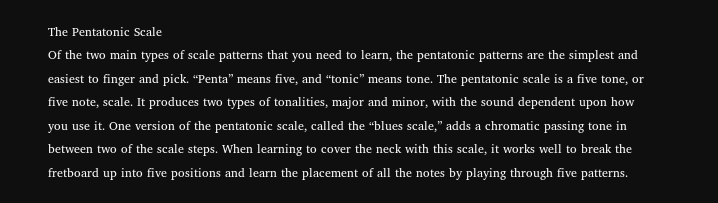The Pentatonic Scale
Of the two main types of scale patterns that you need to learn, the pentatonic patterns are the simplest and easiest to finger and pick. “Penta” means five, and “tonic” means tone. The pentatonic scale is a five tone, or five note, scale. It produces two types of tonalities, major and minor, with the sound dependent upon how you use it. One version of the pentatonic scale, called the “blues scale,” adds a chromatic passing tone in between two of the scale steps. When learning to cover the neck with this scale, it works well to break the fretboard up into five positions and learn the placement of all the notes by playing through five patterns.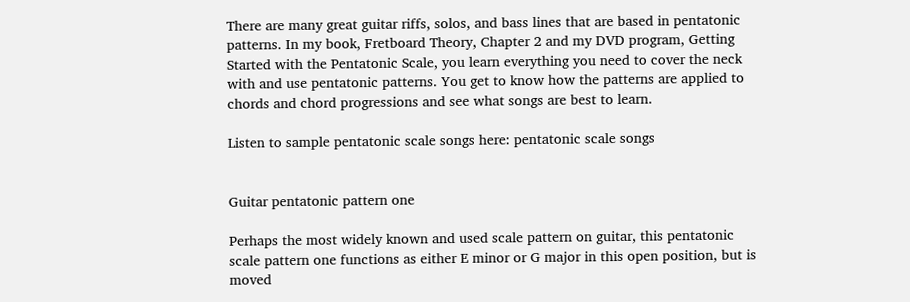There are many great guitar riffs, solos, and bass lines that are based in pentatonic patterns. In my book, Fretboard Theory, Chapter 2 and my DVD program, Getting Started with the Pentatonic Scale, you learn everything you need to cover the neck with and use pentatonic patterns. You get to know how the patterns are applied to chords and chord progressions and see what songs are best to learn.

Listen to sample pentatonic scale songs here: pentatonic scale songs


Guitar pentatonic pattern one

Perhaps the most widely known and used scale pattern on guitar, this pentatonic scale pattern one functions as either E minor or G major in this open position, but is moved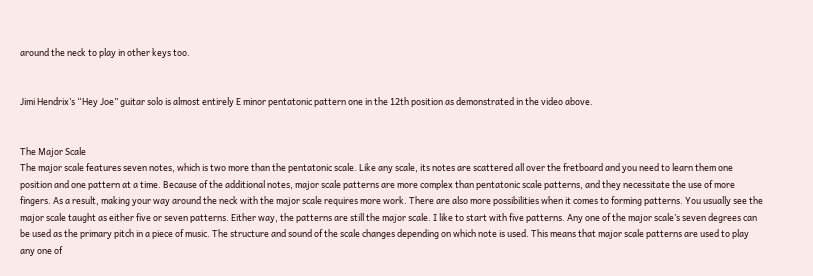around the neck to play in other keys too.


Jimi Hendrix’s “Hey Joe” guitar solo is almost entirely E minor pentatonic pattern one in the 12th position as demonstrated in the video above.


The Major Scale
The major scale features seven notes, which is two more than the pentatonic scale. Like any scale, its notes are scattered all over the fretboard and you need to learn them one position and one pattern at a time. Because of the additional notes, major scale patterns are more complex than pentatonic scale patterns, and they necessitate the use of more fingers. As a result, making your way around the neck with the major scale requires more work. There are also more possibilities when it comes to forming patterns. You usually see the major scale taught as either five or seven patterns. Either way, the patterns are still the major scale. I like to start with five patterns. Any one of the major scale’s seven degrees can be used as the primary pitch in a piece of music. The structure and sound of the scale changes depending on which note is used. This means that major scale patterns are used to play any one of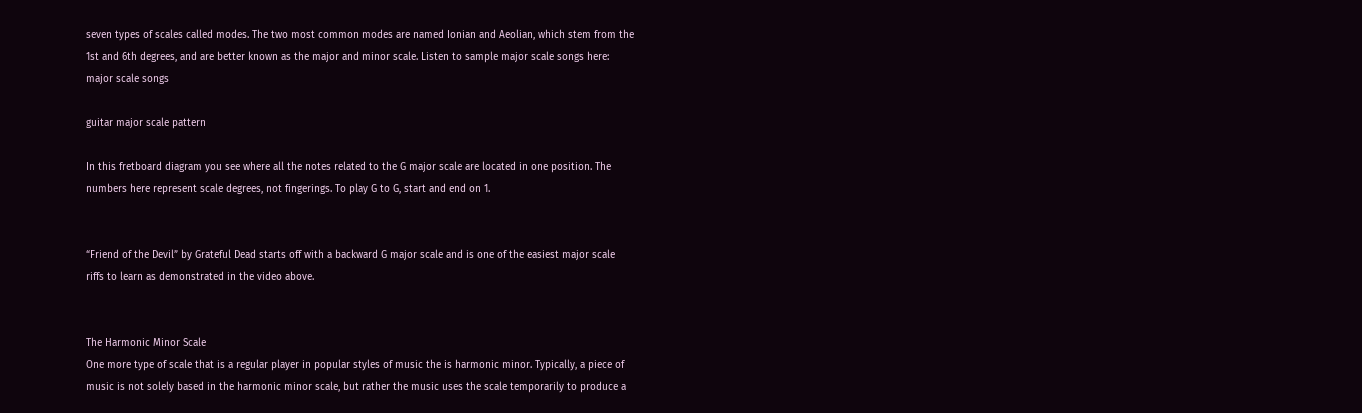seven types of scales called modes. The two most common modes are named Ionian and Aeolian, which stem from the 1st and 6th degrees, and are better known as the major and minor scale. Listen to sample major scale songs here: major scale songs

guitar major scale pattern

In this fretboard diagram you see where all the notes related to the G major scale are located in one position. The numbers here represent scale degrees, not fingerings. To play G to G, start and end on 1.


“Friend of the Devil” by Grateful Dead starts off with a backward G major scale and is one of the easiest major scale riffs to learn as demonstrated in the video above.


The Harmonic Minor Scale
One more type of scale that is a regular player in popular styles of music the is harmonic minor. Typically, a piece of music is not solely based in the harmonic minor scale, but rather the music uses the scale temporarily to produce a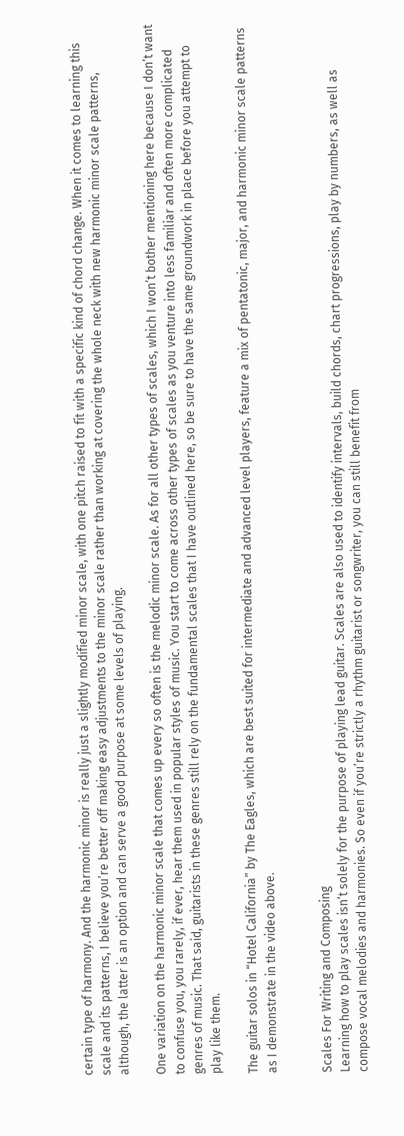certain type of harmony. And the harmonic minor is really just a slightly modified minor scale, with one pitch raised to fit with a specific kind of chord change. When it comes to learning this scale and its patterns, I believe you’re better off making easy adjustments to the minor scale rather than working at covering the whole neck with new harmonic minor scale patterns, although, the latter is an option and can serve a good purpose at some levels of playing.

One variation on the harmonic minor scale that comes up every so often is the melodic minor scale. As for all other types of scales, which I won’t bother mentioning here because I don’t want to confuse you, you rarely, if ever, hear them used in popular styles of music. You start to come across other types of scales as you venture into less familiar and often more complicated genres of music. That said, guitarists in these genres still rely on the fundamental scales that I have outlined here, so be sure to have the same groundwork in place before you attempt to play like them.

The guitar solos in “Hotel California” by The Eagles, which are best suited for intermediate and advanced level players, feature a mix of pentatonic, major, and harmonic minor scale patterns as I demonstrate in the video above.


Scales For Writing and Composing
Learning how to play scales isn’t solely for the purpose of playing lead guitar. Scales are also used to identify intervals, build chords, chart progressions, play by numbers, as well as compose vocal melodies and harmonies. So even if you’re strictly a rhythm guitarist or songwriter, you can still benefit from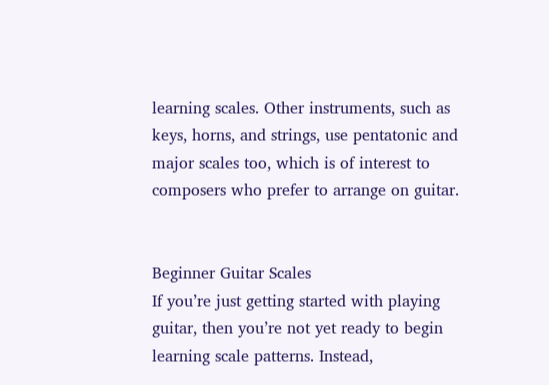learning scales. Other instruments, such as keys, horns, and strings, use pentatonic and major scales too, which is of interest to composers who prefer to arrange on guitar.


Beginner Guitar Scales
If you’re just getting started with playing guitar, then you’re not yet ready to begin learning scale patterns. Instead,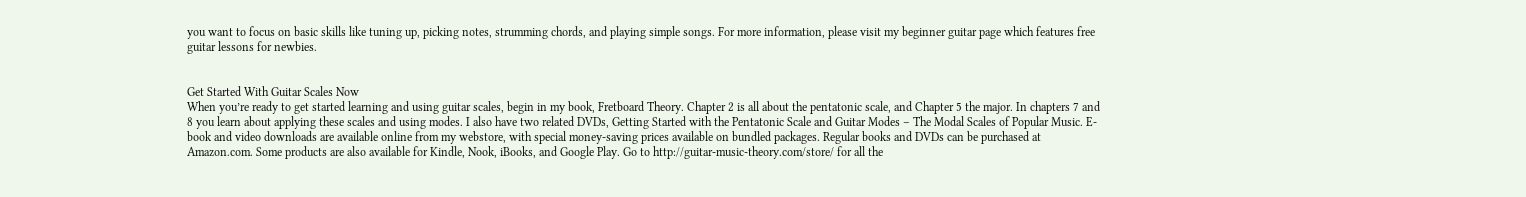you want to focus on basic skills like tuning up, picking notes, strumming chords, and playing simple songs. For more information, please visit my beginner guitar page which features free guitar lessons for newbies.


Get Started With Guitar Scales Now
When you’re ready to get started learning and using guitar scales, begin in my book, Fretboard Theory. Chapter 2 is all about the pentatonic scale, and Chapter 5 the major. In chapters 7 and 8 you learn about applying these scales and using modes. I also have two related DVDs, Getting Started with the Pentatonic Scale and Guitar Modes – The Modal Scales of Popular Music. E-book and video downloads are available online from my webstore, with special money-saving prices available on bundled packages. Regular books and DVDs can be purchased at Amazon.com. Some products are also available for Kindle, Nook, iBooks, and Google Play. Go to http://guitar-music-theory.com/store/ for all the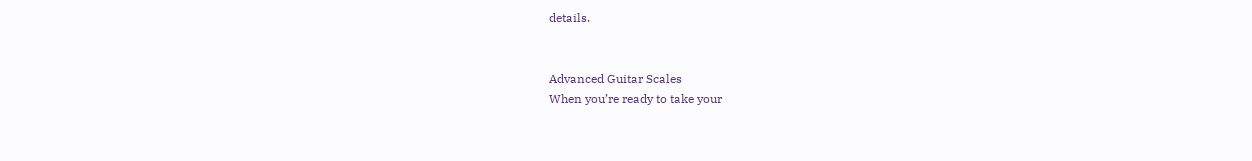details.


Advanced Guitar Scales
When you’re ready to take your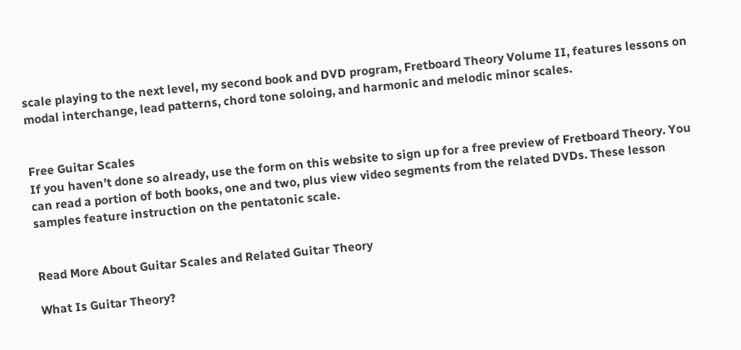scale playing to the next level, my second book and DVD program, Fretboard Theory Volume II, features lessons on modal interchange, lead patterns, chord tone soloing, and harmonic and melodic minor scales.


Free Guitar Scales
If you haven’t done so already, use the form on this website to sign up for a free preview of Fretboard Theory. You can read a portion of both books, one and two, plus view video segments from the related DVDs. These lesson samples feature instruction on the pentatonic scale.


Read More About Guitar Scales and Related Guitar Theory

What Is Guitar Theory?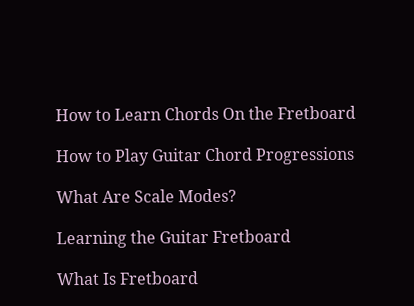How to Learn Chords On the Fretboard

How to Play Guitar Chord Progressions

What Are Scale Modes?

Learning the Guitar Fretboard

What Is Fretboard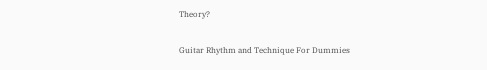Theory?

Guitar Rhythm and Technique For Dummies